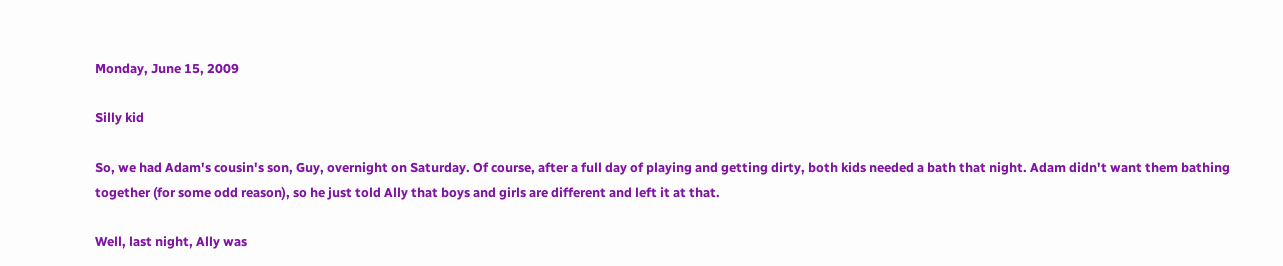Monday, June 15, 2009

Silly kid

So, we had Adam's cousin's son, Guy, overnight on Saturday. Of course, after a full day of playing and getting dirty, both kids needed a bath that night. Adam didn't want them bathing together (for some odd reason), so he just told Ally that boys and girls are different and left it at that.

Well, last night, Ally was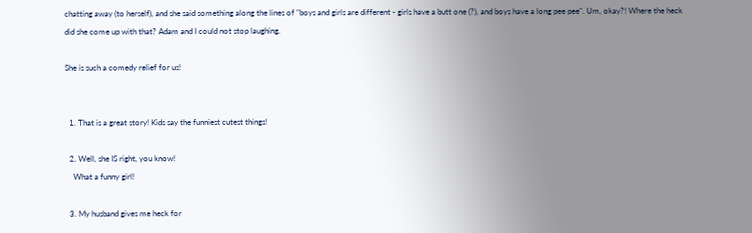chatting away (to herself), and she said something along the lines of "boys and girls are different - girls have a butt one (?), and boys have a long pee pee". Um, okay?! Where the heck did she come up with that? Adam and I could not stop laughing.

She is such a comedy relief for us!


  1. That is a great story! Kids say the funniest cutest things!

  2. Well, she IS right, you know!
    What a funny girl!

  3. My husband gives me heck for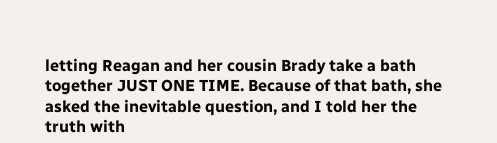letting Reagan and her cousin Brady take a bath together JUST ONE TIME. Because of that bath, she asked the inevitable question, and I told her the truth with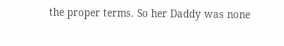the proper terms. So her Daddy was none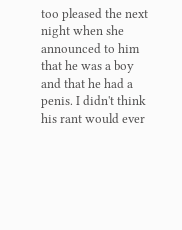too pleased the next night when she announced to him that he was a boy and that he had a penis. I didn't think his rant would ever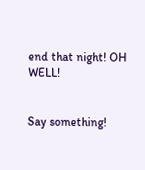end that night! OH WELL!


Say something!